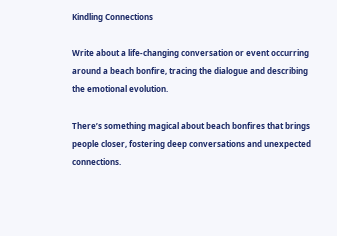Kindling Connections

Write about a life-changing conversation or event occurring around a beach bonfire, tracing the dialogue and describing the emotional evolution.

There’s something magical about beach bonfires that brings people closer, fostering deep conversations and unexpected connections.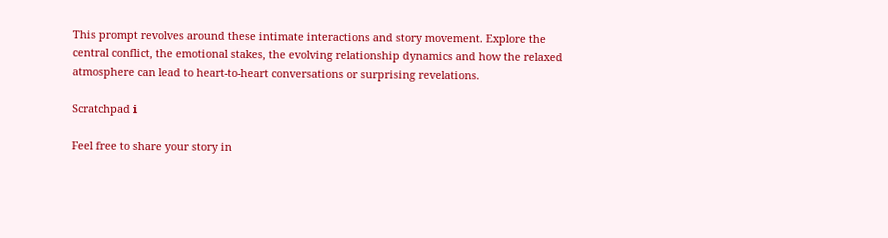This prompt revolves around these intimate interactions and story movement. Explore the central conflict, the emotional stakes, the evolving relationship dynamics and how the relaxed atmosphere can lead to heart-to-heart conversations or surprising revelations.

Scratchpad ℹ

Feel free to share your story in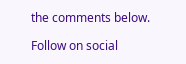the comments below.

Follow on social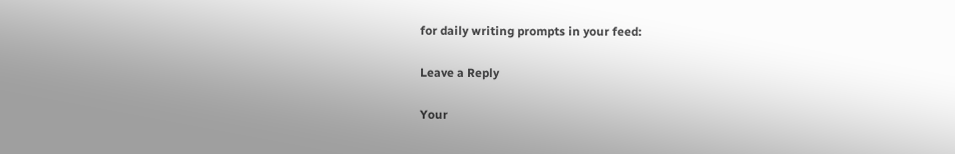for daily writing prompts in your feed:

Leave a Reply

Your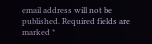email address will not be published. Required fields are marked *